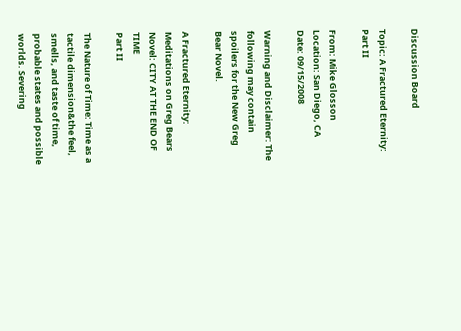Discussion Board

Topic: A Fractured Eternity: Part II

From: Mike Glosson
Location: San Diego, CA
Date: 09/15/2008

Warning and Disclaimer: The following may contain spoilers for the New Greg Bear Novel.

A Fractured Eternity: Meditations on Greg Bears Novel: CITY AT THE END OF TIME
Part II

The Nature of Time: Time as a tactile dimension&the feel, smells, and taste of time, probable states and possible worlds. Severing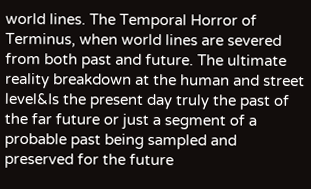world lines. The Temporal Horror of Terminus, when world lines are severed from both past and future. The ultimate reality breakdown at the human and street level&Is the present day truly the past of the far future or just a segment of a probable past being sampled and preserved for the future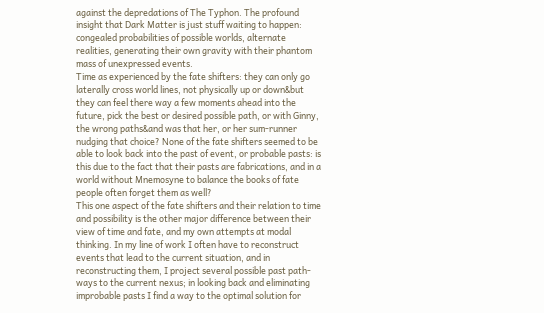against the depredations of The Typhon. The profound insight that Dark Matter is just stuff waiting to happen: congealed probabilities of possible worlds, alternate realities, generating their own gravity with their phantom mass of unexpressed events.
Time as experienced by the fate shifters: they can only go laterally cross world lines, not physically up or down&but they can feel there way a few moments ahead into the future, pick the best or desired possible path, or with Ginny, the wrong paths&and was that her, or her sum-runner nudging that choice? None of the fate shifters seemed to be able to look back into the past of event, or probable pasts: is this due to the fact that their pasts are fabrications, and in a world without Mnemosyne to balance the books of fate people often forget them as well?
This one aspect of the fate shifters and their relation to time and possibility is the other major difference between their view of time and fate, and my own attempts at modal thinking. In my line of work I often have to reconstruct events that lead to the current situation, and in reconstructing them, I project several possible past path-ways to the current nexus; in looking back and eliminating improbable pasts I find a way to the optimal solution for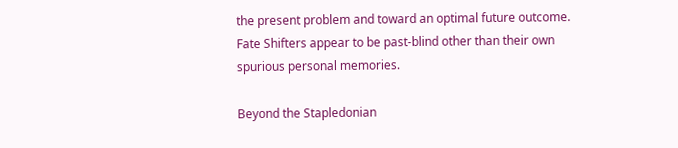the present problem and toward an optimal future outcome. Fate Shifters appear to be past-blind other than their own spurious personal memories.

Beyond the Stapledonian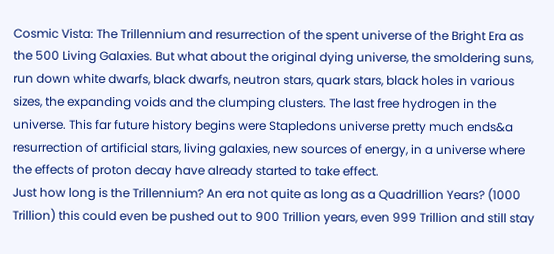Cosmic Vista: The Trillennium and resurrection of the spent universe of the Bright Era as the 500 Living Galaxies. But what about the original dying universe, the smoldering suns, run down white dwarfs, black dwarfs, neutron stars, quark stars, black holes in various sizes, the expanding voids and the clumping clusters. The last free hydrogen in the universe. This far future history begins were Stapledons universe pretty much ends&a resurrection of artificial stars, living galaxies, new sources of energy, in a universe where the effects of proton decay have already started to take effect.
Just how long is the Trillennium? An era not quite as long as a Quadrillion Years? (1000 Trillion) this could even be pushed out to 900 Trillion years, even 999 Trillion and still stay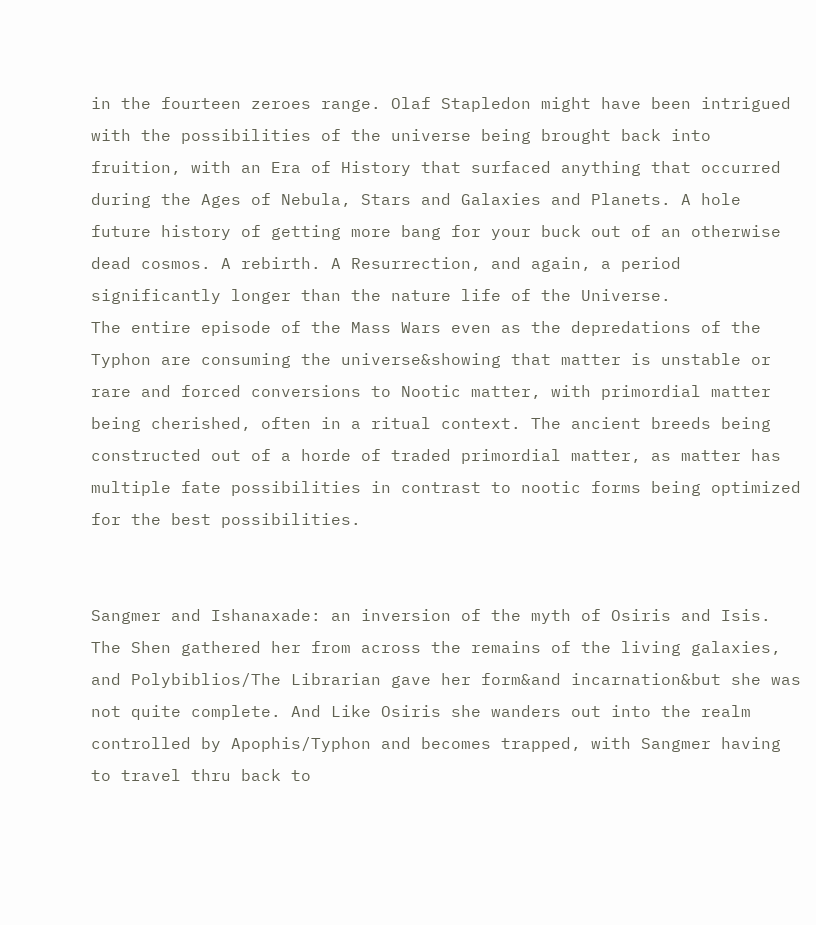in the fourteen zeroes range. Olaf Stapledon might have been intrigued with the possibilities of the universe being brought back into fruition, with an Era of History that surfaced anything that occurred during the Ages of Nebula, Stars and Galaxies and Planets. A hole future history of getting more bang for your buck out of an otherwise dead cosmos. A rebirth. A Resurrection, and again, a period significantly longer than the nature life of the Universe.
The entire episode of the Mass Wars even as the depredations of the Typhon are consuming the universe&showing that matter is unstable or rare and forced conversions to Nootic matter, with primordial matter being cherished, often in a ritual context. The ancient breeds being constructed out of a horde of traded primordial matter, as matter has multiple fate possibilities in contrast to nootic forms being optimized for the best possibilities.


Sangmer and Ishanaxade: an inversion of the myth of Osiris and Isis. The Shen gathered her from across the remains of the living galaxies, and Polybiblios/The Librarian gave her form&and incarnation&but she was not quite complete. And Like Osiris she wanders out into the realm controlled by Apophis/Typhon and becomes trapped, with Sangmer having to travel thru back to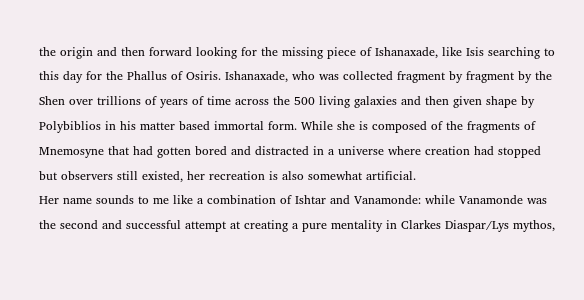the origin and then forward looking for the missing piece of Ishanaxade, like Isis searching to this day for the Phallus of Osiris. Ishanaxade, who was collected fragment by fragment by the Shen over trillions of years of time across the 500 living galaxies and then given shape by Polybiblios in his matter based immortal form. While she is composed of the fragments of Mnemosyne that had gotten bored and distracted in a universe where creation had stopped but observers still existed, her recreation is also somewhat artificial.
Her name sounds to me like a combination of Ishtar and Vanamonde: while Vanamonde was the second and successful attempt at creating a pure mentality in Clarkes Diaspar/Lys mythos,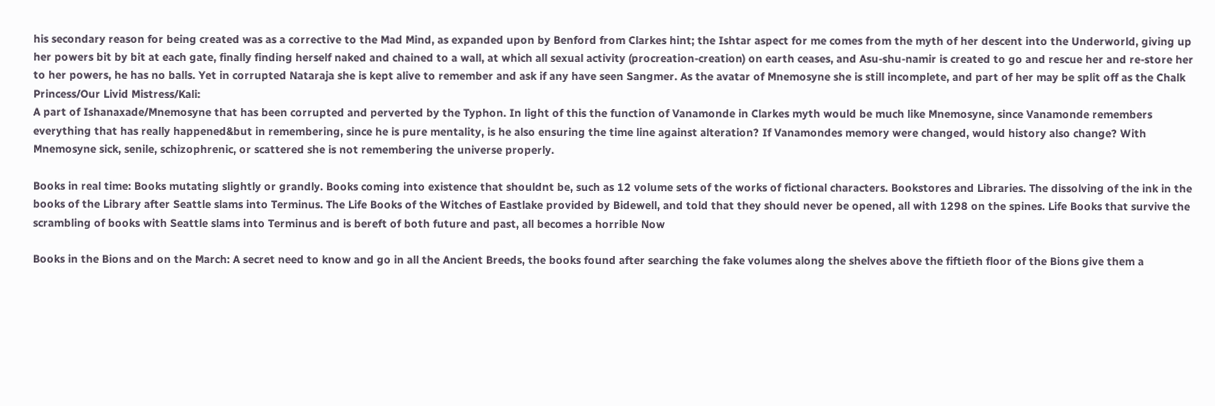his secondary reason for being created was as a corrective to the Mad Mind, as expanded upon by Benford from Clarkes hint; the Ishtar aspect for me comes from the myth of her descent into the Underworld, giving up her powers bit by bit at each gate, finally finding herself naked and chained to a wall, at which all sexual activity (procreation-creation) on earth ceases, and Asu-shu-namir is created to go and rescue her and re-store her to her powers, he has no balls. Yet in corrupted Nataraja she is kept alive to remember and ask if any have seen Sangmer. As the avatar of Mnemosyne she is still incomplete, and part of her may be split off as the Chalk Princess/Our Livid Mistress/Kali:
A part of Ishanaxade/Mnemosyne that has been corrupted and perverted by the Typhon. In light of this the function of Vanamonde in Clarkes myth would be much like Mnemosyne, since Vanamonde remembers everything that has really happened&but in remembering, since he is pure mentality, is he also ensuring the time line against alteration? If Vanamondes memory were changed, would history also change? With Mnemosyne sick, senile, schizophrenic, or scattered she is not remembering the universe properly.

Books in real time: Books mutating slightly or grandly. Books coming into existence that shouldnt be, such as 12 volume sets of the works of fictional characters. Bookstores and Libraries. The dissolving of the ink in the books of the Library after Seattle slams into Terminus. The Life Books of the Witches of Eastlake provided by Bidewell, and told that they should never be opened, all with 1298 on the spines. Life Books that survive the scrambling of books with Seattle slams into Terminus and is bereft of both future and past, all becomes a horrible Now

Books in the Bions and on the March: A secret need to know and go in all the Ancient Breeds, the books found after searching the fake volumes along the shelves above the fiftieth floor of the Bions give them a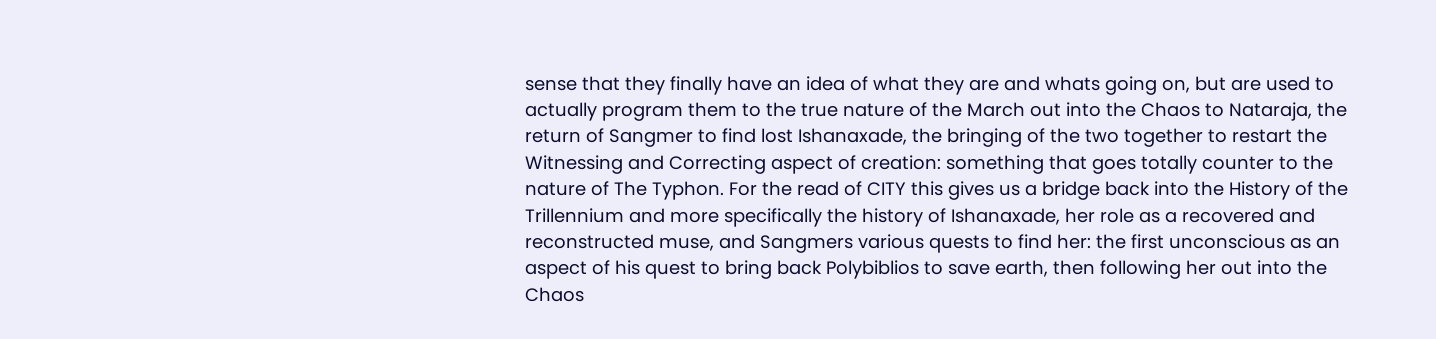sense that they finally have an idea of what they are and whats going on, but are used to actually program them to the true nature of the March out into the Chaos to Nataraja, the return of Sangmer to find lost Ishanaxade, the bringing of the two together to restart the Witnessing and Correcting aspect of creation: something that goes totally counter to the nature of The Typhon. For the read of CITY this gives us a bridge back into the History of the Trillennium and more specifically the history of Ishanaxade, her role as a recovered and reconstructed muse, and Sangmers various quests to find her: the first unconscious as an aspect of his quest to bring back Polybiblios to save earth, then following her out into the Chaos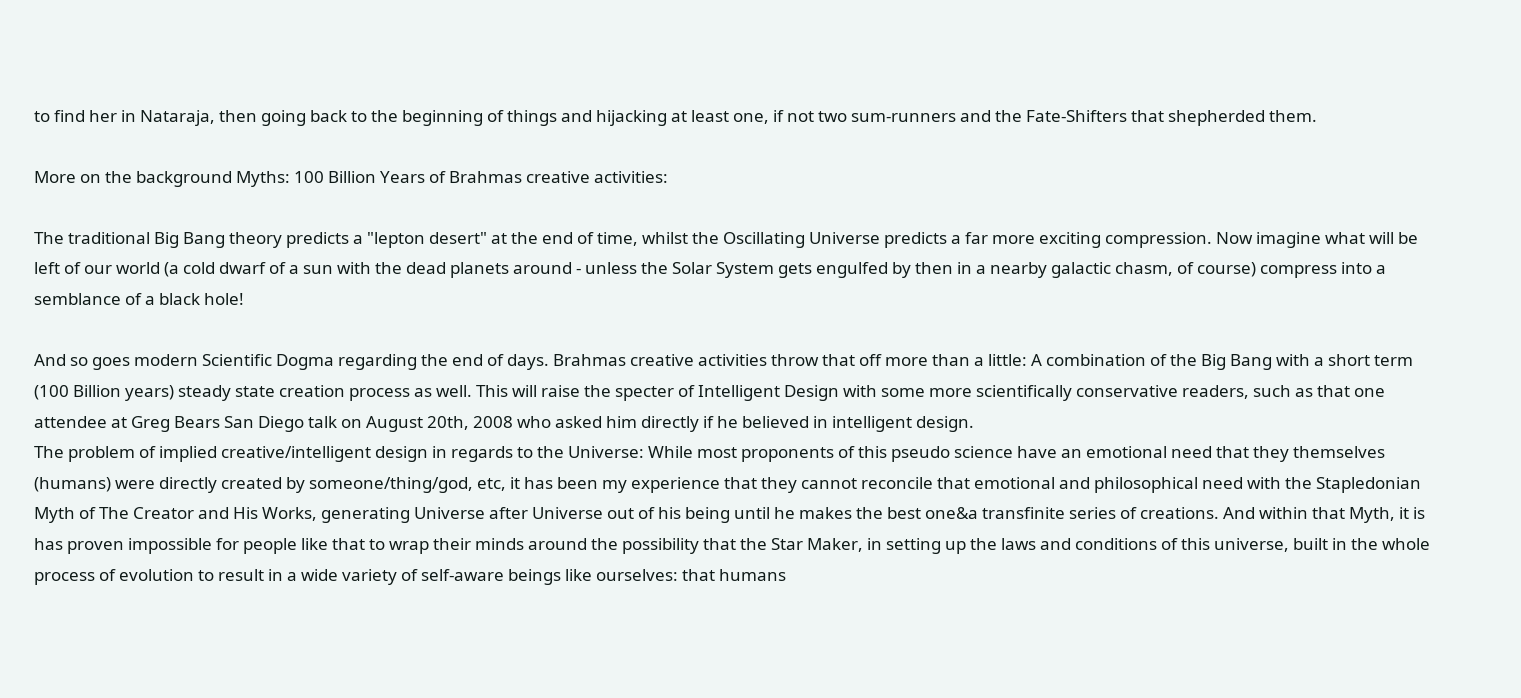to find her in Nataraja, then going back to the beginning of things and hijacking at least one, if not two sum-runners and the Fate-Shifters that shepherded them.

More on the background Myths: 100 Billion Years of Brahmas creative activities:

The traditional Big Bang theory predicts a "lepton desert" at the end of time, whilst the Oscillating Universe predicts a far more exciting compression. Now imagine what will be left of our world (a cold dwarf of a sun with the dead planets around - unless the Solar System gets engulfed by then in a nearby galactic chasm, of course) compress into a semblance of a black hole!

And so goes modern Scientific Dogma regarding the end of days. Brahmas creative activities throw that off more than a little: A combination of the Big Bang with a short term (100 Billion years) steady state creation process as well. This will raise the specter of Intelligent Design with some more scientifically conservative readers, such as that one attendee at Greg Bears San Diego talk on August 20th, 2008 who asked him directly if he believed in intelligent design.
The problem of implied creative/intelligent design in regards to the Universe: While most proponents of this pseudo science have an emotional need that they themselves (humans) were directly created by someone/thing/god, etc, it has been my experience that they cannot reconcile that emotional and philosophical need with the Stapledonian Myth of The Creator and His Works, generating Universe after Universe out of his being until he makes the best one&a transfinite series of creations. And within that Myth, it is has proven impossible for people like that to wrap their minds around the possibility that the Star Maker, in setting up the laws and conditions of this universe, built in the whole process of evolution to result in a wide variety of self-aware beings like ourselves: that humans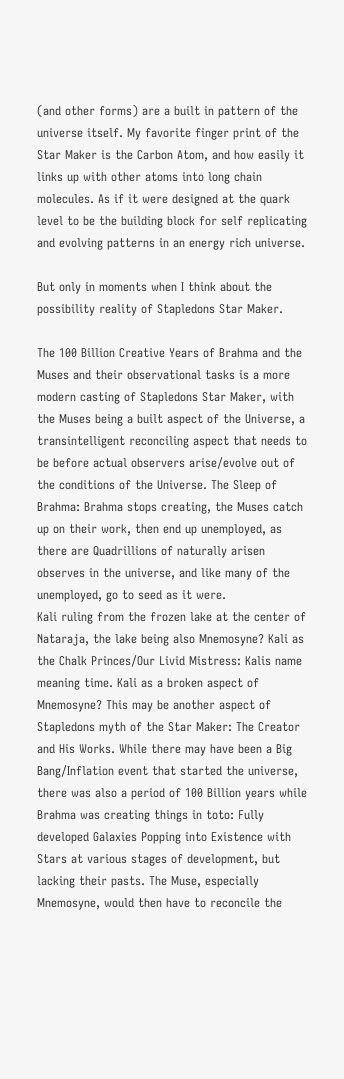(and other forms) are a built in pattern of the universe itself. My favorite finger print of the Star Maker is the Carbon Atom, and how easily it links up with other atoms into long chain molecules. As if it were designed at the quark level to be the building block for self replicating and evolving patterns in an energy rich universe.

But only in moments when I think about the possibility reality of Stapledons Star Maker.

The 100 Billion Creative Years of Brahma and the Muses and their observational tasks is a more modern casting of Stapledons Star Maker, with the Muses being a built aspect of the Universe, a transintelligent reconciling aspect that needs to be before actual observers arise/evolve out of the conditions of the Universe. The Sleep of Brahma: Brahma stops creating, the Muses catch up on their work, then end up unemployed, as there are Quadrillions of naturally arisen observes in the universe, and like many of the unemployed, go to seed as it were.
Kali ruling from the frozen lake at the center of Nataraja, the lake being also Mnemosyne? Kali as the Chalk Princes/Our Livid Mistress: Kalis name meaning time. Kali as a broken aspect of Mnemosyne? This may be another aspect of Stapledons myth of the Star Maker: The Creator and His Works. While there may have been a Big Bang/Inflation event that started the universe, there was also a period of 100 Billion years while Brahma was creating things in toto: Fully developed Galaxies Popping into Existence with Stars at various stages of development, but lacking their pasts. The Muse, especially Mnemosyne, would then have to reconcile the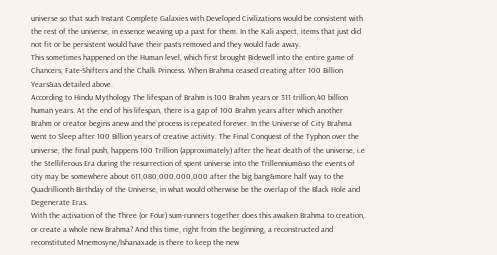universe so that such Instant Complete Galaxies with Developed Civilizations would be consistent with the rest of the universe, in essence weaving up a past for them. In the Kali aspect, items that just did not fit or be persistent would have their pasts removed and they would fade away.
This sometimes happened on the Human level, which first brought Bidewell into the entire game of Chancers, Fate-Shifters and the Chalk Princess. When Brahma ceased creating after 100 Billion Years&as detailed above.
According to Hindu Mythology The lifespan of Brahm is 100 Brahm years or 311 trillion,40 billion human years. At the end of his lifespan, there is a gap of 100 Brahm years after which another Brahm or creator begins anew and the process is repeated forever. In the Universe of City Brahma went to Sleep after 100 Billion years of creative activity. The Final Conquest of the Typhon over the universe, the final push, happens 100 Trillion (approximately) after the heat death of the universe, i.e the Stelliferous Era during the resurrection of spent universe into the Trillennium&so the events of city may be somewhere about 611,080,000,000,000 after the big bang&more half way to the Quadrillionth Birthday of the Universe, in what would otherwise be the overlap of the Black Hole and Degenerate Eras.
With the activation of the Three (or Four) sum-runners together does this awaken Brahma to creation, or create a whole new Brahma? And this time, right from the beginning, a reconstructed and reconstituted Mnemosyne/Ishanaxade is there to keep the new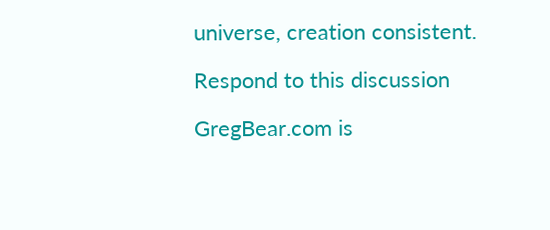universe, creation consistent.

Respond to this discussion

GregBear.com is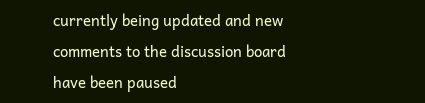currently being updated and new comments to the discussion board have been paused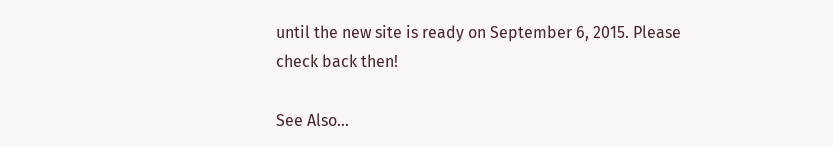until the new site is ready on September 6, 2015. Please check back then!

See Also...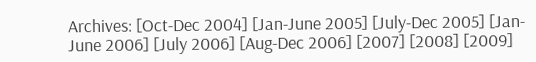Archives: [Oct-Dec 2004] [Jan-June 2005] [July-Dec 2005] [Jan-June 2006] [July 2006] [Aug-Dec 2006] [2007] [2008] [2009]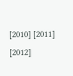[2010] [2011] [2012]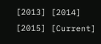[2013] [2014] [2015] [Current]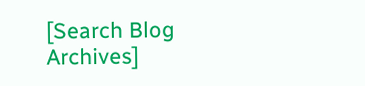[Search Blog Archives]